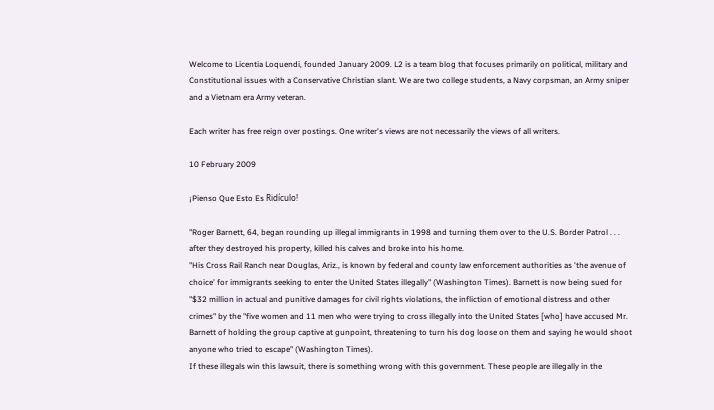Welcome to Licentia Loquendi, founded January 2009. L2 is a team blog that focuses primarily on political, military and Constitutional issues with a Conservative Christian slant. We are two college students, a Navy corpsman, an Army sniper and a Vietnam era Army veteran.

Each writer has free reign over postings. One writer's views are not necessarily the views of all writers.

10 February 2009

¡Pienso Que Esto Es Ridículo!

"Roger Barnett, 64, began rounding up illegal immigrants in 1998 and turning them over to the U.S. Border Patrol . . . after they destroyed his property, killed his calves and broke into his home.
"His Cross Rail Ranch near Douglas, Ariz., is known by federal and county law enforcement authorities as 'the avenue of choice' for immigrants seeking to enter the United States illegally" (Washington Times). Barnett is now being sued for "$32 million in actual and punitive damages for civil rights violations, the infliction of emotional distress and other crimes" by the "five women and 11 men who were trying to cross illegally into the United States [who] have accused Mr. Barnett of holding the group captive at gunpoint, threatening to turn his dog loose on them and saying he would shoot anyone who tried to escape" (Washington Times).
If these illegals win this lawsuit, there is something wrong with this government. These people are illegally in the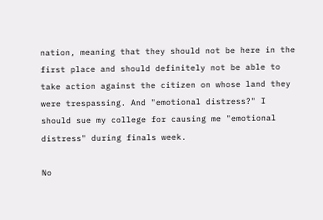nation, meaning that they should not be here in the first place and should definitely not be able to take action against the citizen on whose land they were trespassing. And "emotional distress?" I should sue my college for causing me "emotional distress" during finals week.

No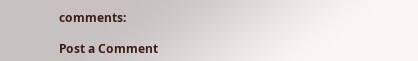comments:

Post a Comment